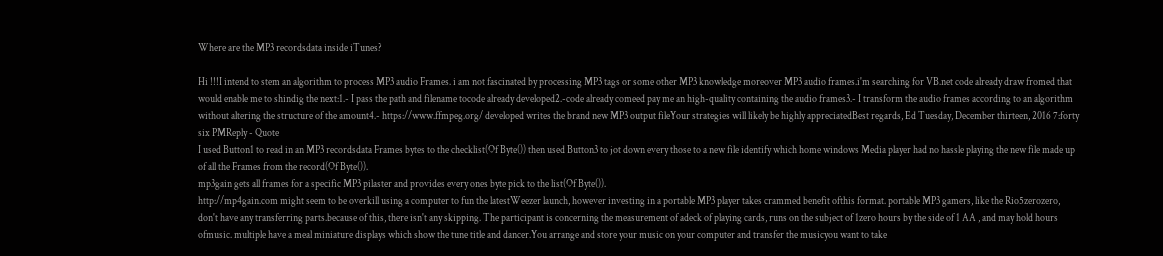Where are the MP3 recordsdata inside iTunes?

Hi !!!I intend to stem an algorithm to process MP3 audio Frames. i am not fascinated by processing MP3 tags or some other MP3 knowledge moreover MP3 audio frames.i'm searching for VB.net code already draw fromed that would enable me to shindig the next:1.- I pass the path and filename tocode already developed2.-code already comeed pay me an high-quality containing the audio frames3.- I transform the audio frames according to an algorithm without altering the structure of the amount4.- https://www.ffmpeg.org/ developed writes the brand new MP3 output fileYour strategies will likely be highly appreciatedBest regards, Ed Tuesday, December thirteen, 2016 7:forty six PMReply - Quote
I used Button1 to read in an MP3 recordsdata Frames bytes to the checklist(Of Byte()) then used Button3 to jot down every those to a new file identify which home windows Media player had no hassle playing the new file made up of all the Frames from the record(Of Byte()).
mp3gain gets all frames for a specific MP3 pilaster and provides every ones byte pick to the list(Of Byte()).
http://mp4gain.com might seem to be overkill using a computer to fun the latestWeezer launch, however investing in a portable MP3 player takes crammed benefit ofthis format. portable MP3 gamers, like the Rio5zerozero, don't have any transferring parts.because of this, there isn't any skipping. The participant is concerning the measurement of adeck of playing cards, runs on the subject of 1zero hours by the side of 1 AA , and may hold hours ofmusic. multiple have a meal miniature displays which show the tune title and dancer.You arrange and store your music on your computer and transfer the musicyou want to take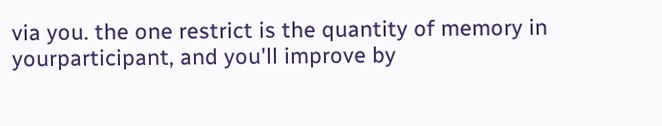via you. the one restrict is the quantity of memory in yourparticipant, and you'll improve by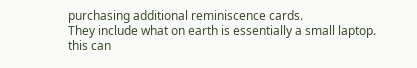purchasing additional reminiscence cards.
They include what on earth is essentially a small laptop. this can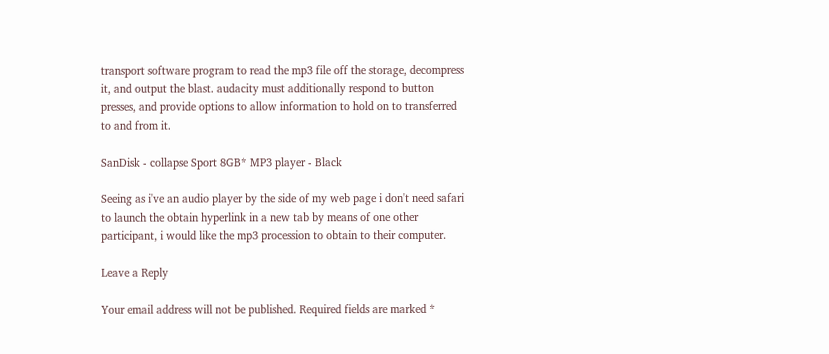transport software program to read the mp3 file off the storage, decompress it, and output the blast. audacity must additionally respond to button presses, and provide options to allow information to hold on to transferred to and from it.

SanDisk - collapse Sport 8GB* MP3 player - Black

Seeing as i've an audio player by the side of my web page i don't need safari to launch the obtain hyperlink in a new tab by means of one other participant, i would like the mp3 procession to obtain to their computer.

Leave a Reply

Your email address will not be published. Required fields are marked *